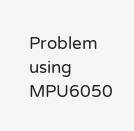Problem using MPU6050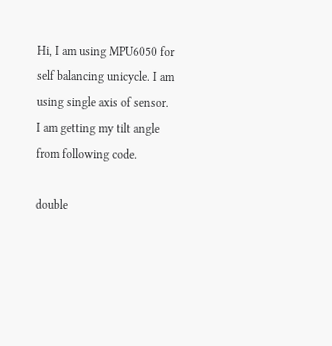Hi, I am using MPU6050 for self balancing unicycle. I am using single axis of sensor. I am getting my tilt angle from following code.

double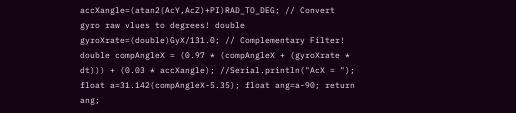accXangle=(atan2(AcY,AcZ)+PI)RAD_TO_DEG; // Convert gyro raw vlues to degrees! double gyroXrate=(double)GyX/131.0; // Complementary Filter! double compAngleX = (0.97 * (compAngleX + (gyroXrate * dt))) + (0.03 * accXangle); //Serial.println("AcX = "); float a=31.142(compAngleX-5.35); float ang=a-90; return ang;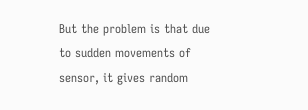But the problem is that due to sudden movements of sensor, it gives random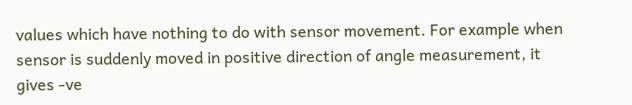values which have nothing to do with sensor movement. For example when sensor is suddenly moved in positive direction of angle measurement, it gives -ve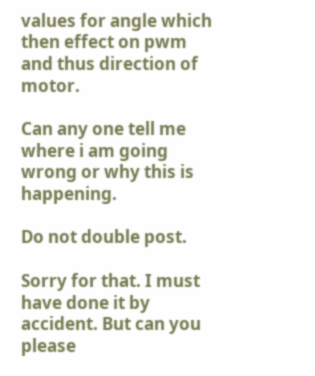values for angle which then effect on pwm and thus direction of motor.

Can any one tell me where i am going wrong or why this is happening.

Do not double post.

Sorry for that. I must have done it by accident. But can you please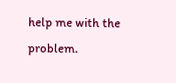help me with the problem.